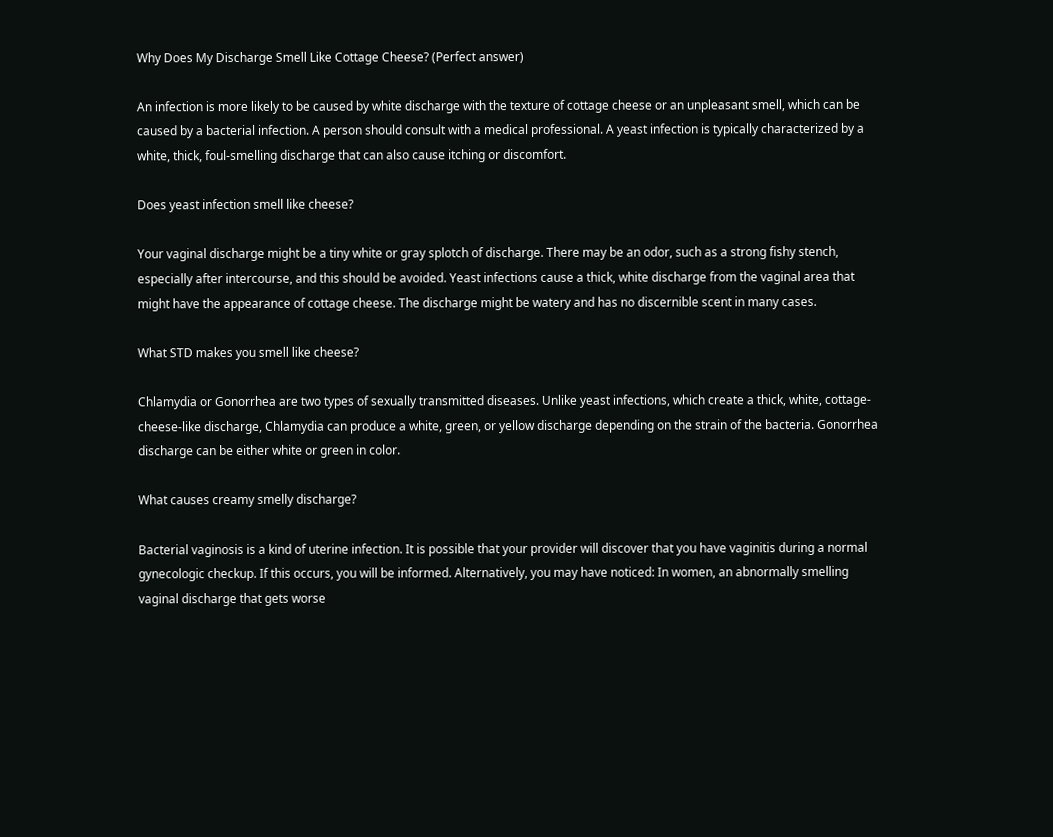Why Does My Discharge Smell Like Cottage Cheese? (Perfect answer)

An infection is more likely to be caused by white discharge with the texture of cottage cheese or an unpleasant smell, which can be caused by a bacterial infection. A person should consult with a medical professional. A yeast infection is typically characterized by a white, thick, foul-smelling discharge that can also cause itching or discomfort.

Does yeast infection smell like cheese?

Your vaginal discharge might be a tiny white or gray splotch of discharge. There may be an odor, such as a strong fishy stench, especially after intercourse, and this should be avoided. Yeast infections cause a thick, white discharge from the vaginal area that might have the appearance of cottage cheese. The discharge might be watery and has no discernible scent in many cases.

What STD makes you smell like cheese?

Chlamydia or Gonorrhea are two types of sexually transmitted diseases. Unlike yeast infections, which create a thick, white, cottage-cheese-like discharge, Chlamydia can produce a white, green, or yellow discharge depending on the strain of the bacteria. Gonorrhea discharge can be either white or green in color.

What causes creamy smelly discharge?

Bacterial vaginosis is a kind of uterine infection. It is possible that your provider will discover that you have vaginitis during a normal gynecologic checkup. If this occurs, you will be informed. Alternatively, you may have noticed: In women, an abnormally smelling vaginal discharge that gets worse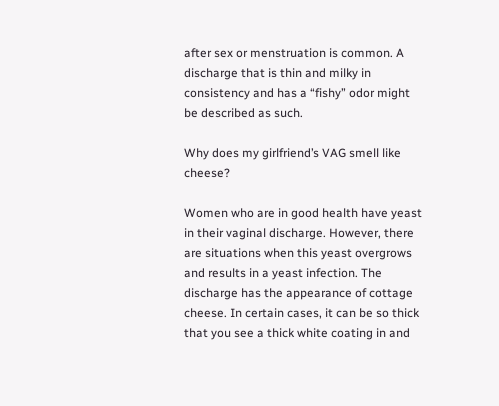after sex or menstruation is common. A discharge that is thin and milky in consistency and has a “fishy” odor might be described as such.

Why does my girlfriend’s VAG smell like cheese?

Women who are in good health have yeast in their vaginal discharge. However, there are situations when this yeast overgrows and results in a yeast infection. The discharge has the appearance of cottage cheese. In certain cases, it can be so thick that you see a thick white coating in and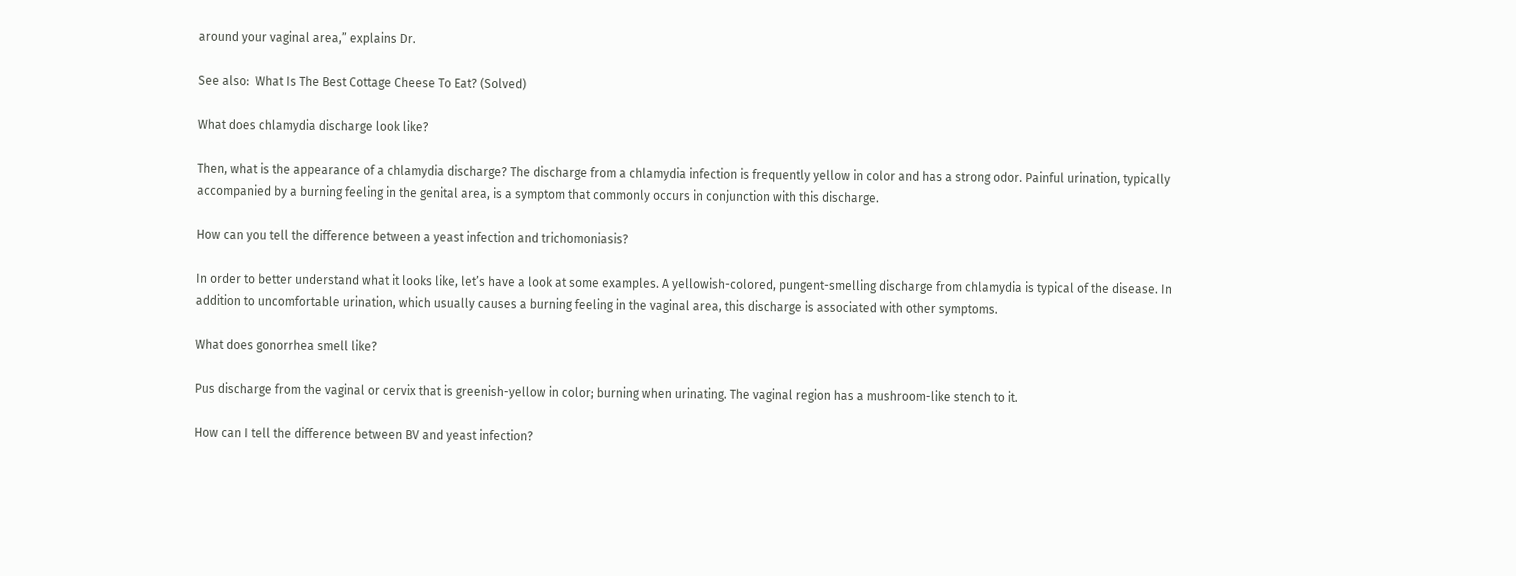around your vaginal area,” explains Dr.

See also:  What Is The Best Cottage Cheese To Eat? (Solved)

What does chlamydia discharge look like?

Then, what is the appearance of a chlamydia discharge? The discharge from a chlamydia infection is frequently yellow in color and has a strong odor. Painful urination, typically accompanied by a burning feeling in the genital area, is a symptom that commonly occurs in conjunction with this discharge.

How can you tell the difference between a yeast infection and trichomoniasis?

In order to better understand what it looks like, let’s have a look at some examples. A yellowish-colored, pungent-smelling discharge from chlamydia is typical of the disease. In addition to uncomfortable urination, which usually causes a burning feeling in the vaginal area, this discharge is associated with other symptoms.

What does gonorrhea smell like?

Pus discharge from the vaginal or cervix that is greenish-yellow in color; burning when urinating. The vaginal region has a mushroom-like stench to it.

How can I tell the difference between BV and yeast infection?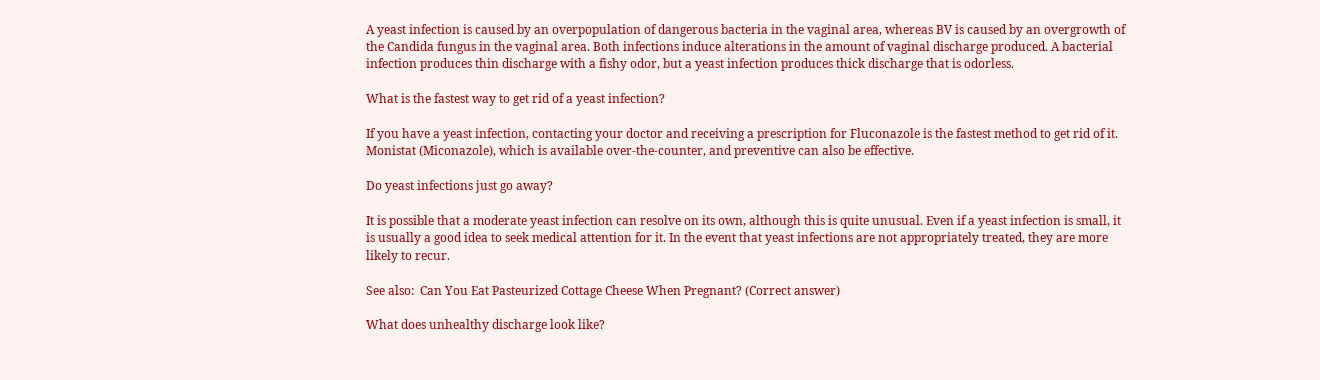A yeast infection is caused by an overpopulation of dangerous bacteria in the vaginal area, whereas BV is caused by an overgrowth of the Candida fungus in the vaginal area. Both infections induce alterations in the amount of vaginal discharge produced. A bacterial infection produces thin discharge with a fishy odor, but a yeast infection produces thick discharge that is odorless.

What is the fastest way to get rid of a yeast infection?

If you have a yeast infection, contacting your doctor and receiving a prescription for Fluconazole is the fastest method to get rid of it. Monistat (Miconazole), which is available over-the-counter, and preventive can also be effective.

Do yeast infections just go away?

It is possible that a moderate yeast infection can resolve on its own, although this is quite unusual. Even if a yeast infection is small, it is usually a good idea to seek medical attention for it. In the event that yeast infections are not appropriately treated, they are more likely to recur.

See also:  Can You Eat Pasteurized Cottage Cheese When Pregnant? (Correct answer)

What does unhealthy discharge look like?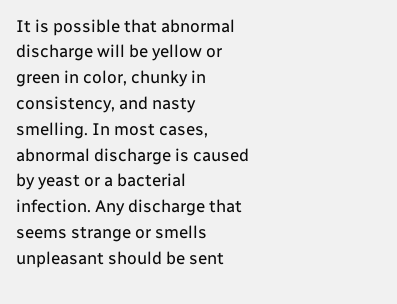It is possible that abnormal discharge will be yellow or green in color, chunky in consistency, and nasty smelling. In most cases, abnormal discharge is caused by yeast or a bacterial infection. Any discharge that seems strange or smells unpleasant should be sent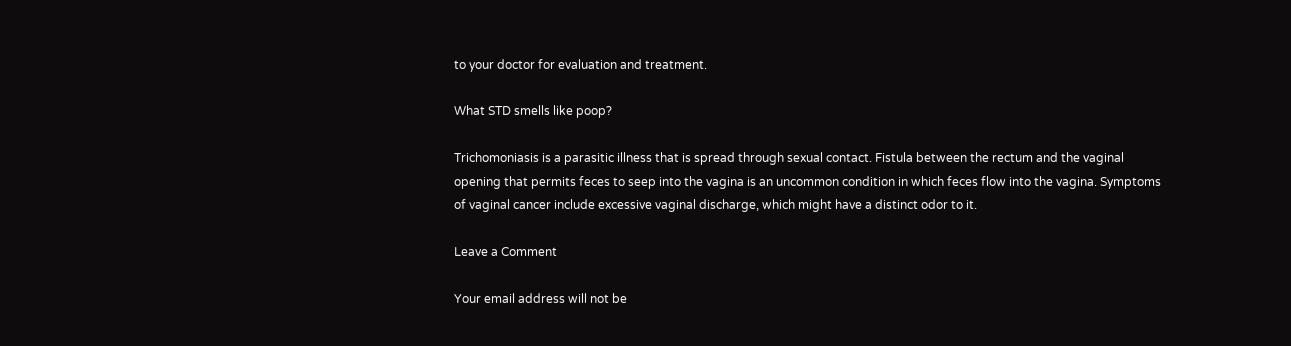to your doctor for evaluation and treatment.

What STD smells like poop?

Trichomoniasis is a parasitic illness that is spread through sexual contact. Fistula between the rectum and the vaginal opening that permits feces to seep into the vagina is an uncommon condition in which feces flow into the vagina. Symptoms of vaginal cancer include excessive vaginal discharge, which might have a distinct odor to it.

Leave a Comment

Your email address will not be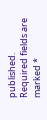published. Required fields are marked *